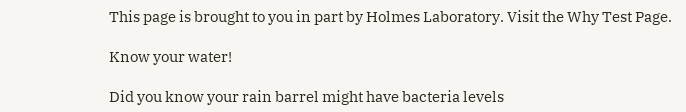This page is brought to you in part by Holmes Laboratory. Visit the Why Test Page.

Know your water!

Did you know your rain barrel might have bacteria levels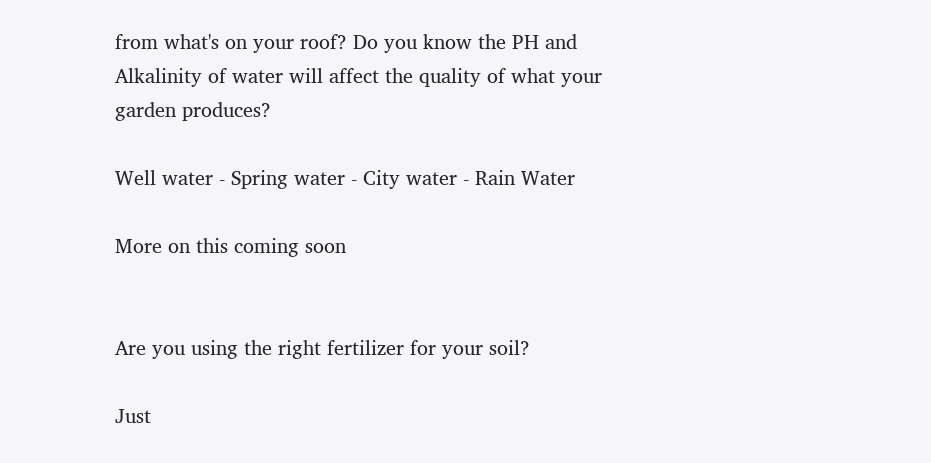from what's on your roof? Do you know the PH and Alkalinity of water will affect the quality of what your garden produces?

Well water - Spring water - City water - Rain Water

More on this coming soon


Are you using the right fertilizer for your soil?

Just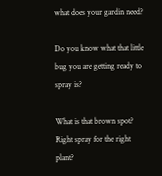what does your gardin need?

Do you know what that little bug you are getting ready to spray is?

What is that brown spot?  Right spray for the right plant?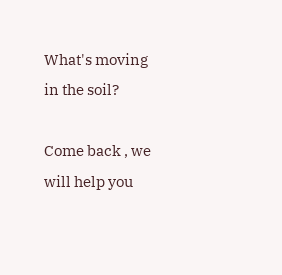What's moving in the soil?

Come back , we will help you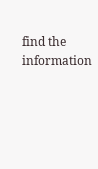find the information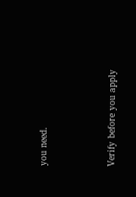you need.




Verify before you apply